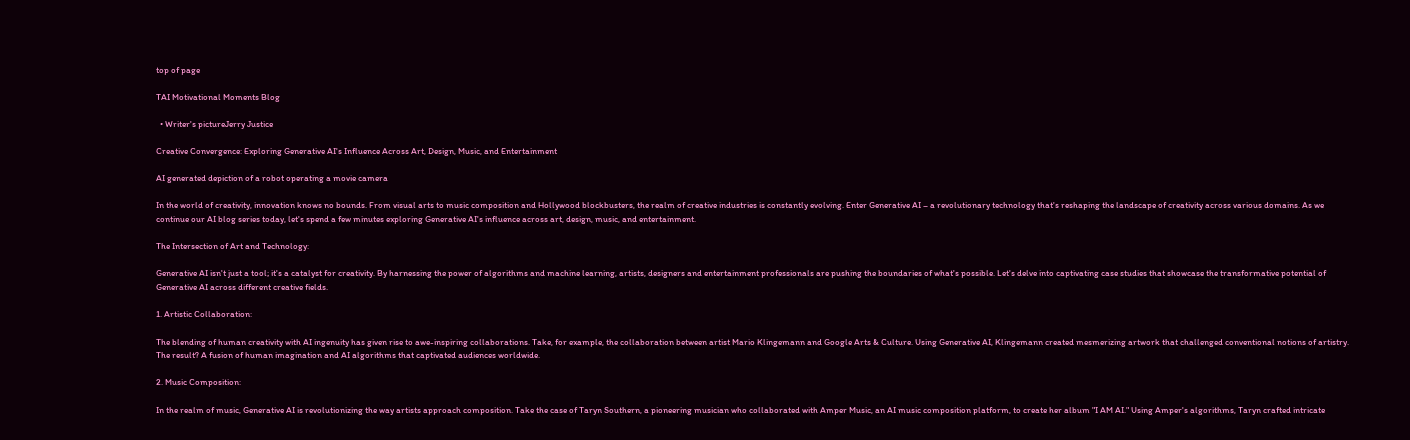top of page

TAI Motivational Moments Blog

  • Writer's pictureJerry Justice

Creative Convergence: Exploring Generative AI's Influence Across Art, Design, Music, and Entertainment

AI generated depiction of a robot operating a movie camera

In the world of creativity, innovation knows no bounds. From visual arts to music composition and Hollywood blockbusters, the realm of creative industries is constantly evolving. Enter Generative AI – a revolutionary technology that's reshaping the landscape of creativity across various domains. As we continue our AI blog series today, let's spend a few minutes exploring Generative AI's influence across art, design, music, and entertainment.

The Intersection of Art and Technology:

Generative AI isn't just a tool; it's a catalyst for creativity. By harnessing the power of algorithms and machine learning, artists, designers and entertainment professionals are pushing the boundaries of what's possible. Let's delve into captivating case studies that showcase the transformative potential of Generative AI across different creative fields.

1. Artistic Collaboration:

The blending of human creativity with AI ingenuity has given rise to awe-inspiring collaborations. Take, for example, the collaboration between artist Mario Klingemann and Google Arts & Culture. Using Generative AI, Klingemann created mesmerizing artwork that challenged conventional notions of artistry. The result? A fusion of human imagination and AI algorithms that captivated audiences worldwide.

2. Music Composition:

In the realm of music, Generative AI is revolutionizing the way artists approach composition. Take the case of Taryn Southern, a pioneering musician who collaborated with Amper Music, an AI music composition platform, to create her album "I AM AI." Using Amper's algorithms, Taryn crafted intricate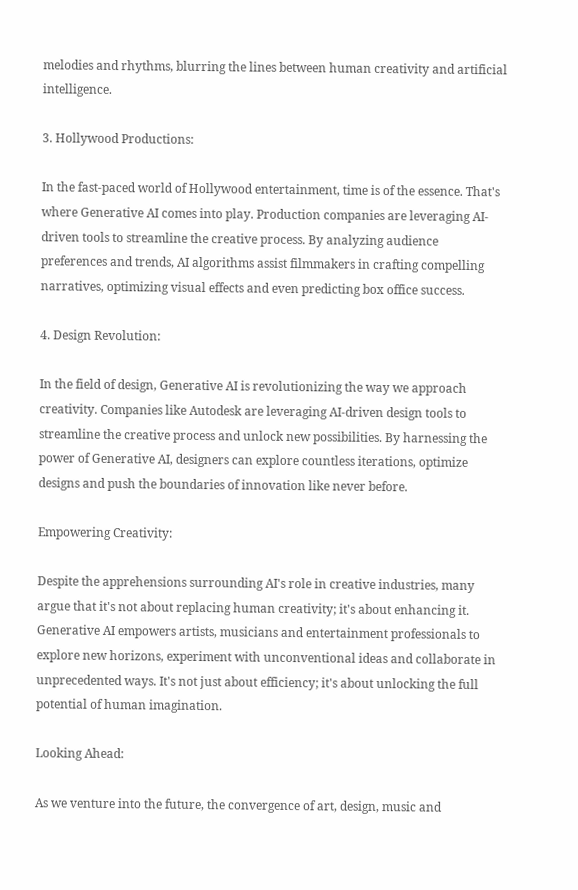melodies and rhythms, blurring the lines between human creativity and artificial intelligence.

3. Hollywood Productions:

In the fast-paced world of Hollywood entertainment, time is of the essence. That's where Generative AI comes into play. Production companies are leveraging AI-driven tools to streamline the creative process. By analyzing audience preferences and trends, AI algorithms assist filmmakers in crafting compelling narratives, optimizing visual effects and even predicting box office success.

4. Design Revolution:

In the field of design, Generative AI is revolutionizing the way we approach creativity. Companies like Autodesk are leveraging AI-driven design tools to streamline the creative process and unlock new possibilities. By harnessing the power of Generative AI, designers can explore countless iterations, optimize designs and push the boundaries of innovation like never before.

Empowering Creativity:

Despite the apprehensions surrounding AI's role in creative industries, many argue that it's not about replacing human creativity; it's about enhancing it. Generative AI empowers artists, musicians and entertainment professionals to explore new horizons, experiment with unconventional ideas and collaborate in unprecedented ways. It's not just about efficiency; it's about unlocking the full potential of human imagination.

Looking Ahead:

As we venture into the future, the convergence of art, design, music and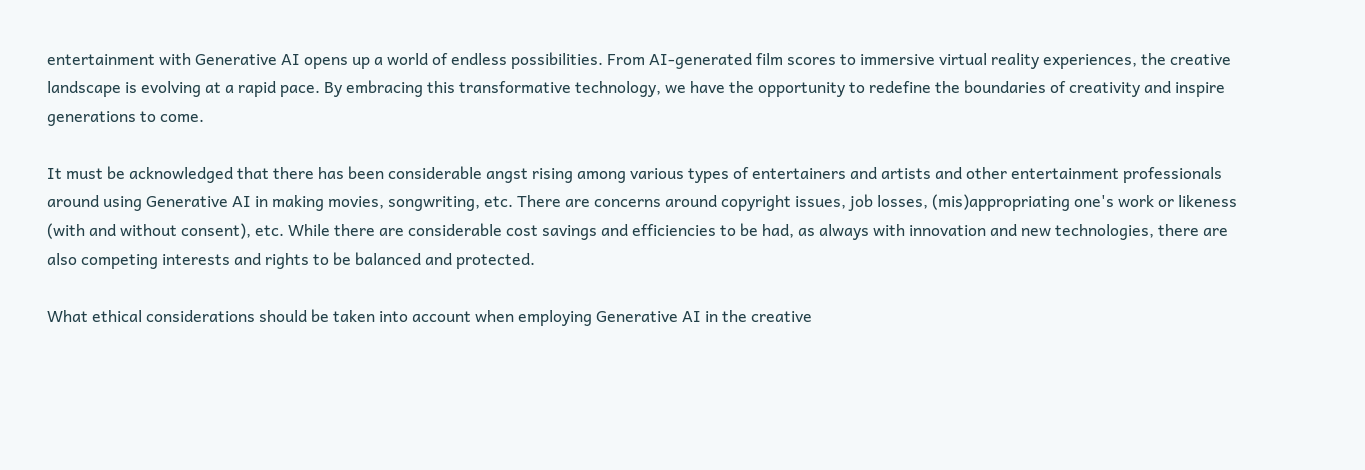entertainment with Generative AI opens up a world of endless possibilities. From AI-generated film scores to immersive virtual reality experiences, the creative landscape is evolving at a rapid pace. By embracing this transformative technology, we have the opportunity to redefine the boundaries of creativity and inspire generations to come.

It must be acknowledged that there has been considerable angst rising among various types of entertainers and artists and other entertainment professionals around using Generative AI in making movies, songwriting, etc. There are concerns around copyright issues, job losses, (mis)appropriating one's work or likeness (with and without consent), etc. While there are considerable cost savings and efficiencies to be had, as always with innovation and new technologies, there are also competing interests and rights to be balanced and protected.

What ethical considerations should be taken into account when employing Generative AI in the creative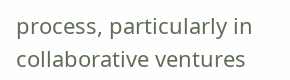process, particularly in collaborative ventures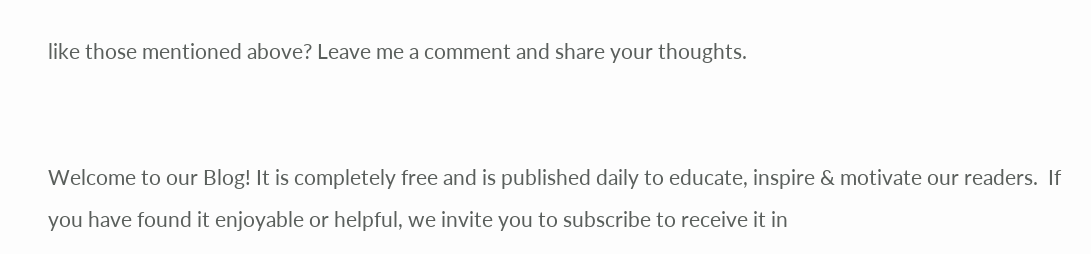like those mentioned above? Leave me a comment and share your thoughts.


Welcome to our Blog! It is completely free and is published daily to educate, inspire & motivate our readers.  If you have found it enjoyable or helpful, we invite you to subscribe to receive it in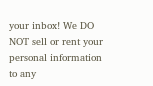your inbox! We DO NOT sell or rent your personal information to any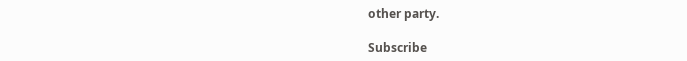other party.

Subscribe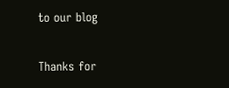to our blog

Thanks for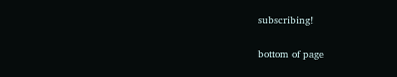subscribing!

bottom of page